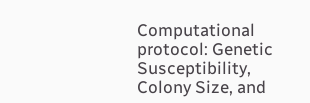Computational protocol: Genetic Susceptibility, Colony Size, and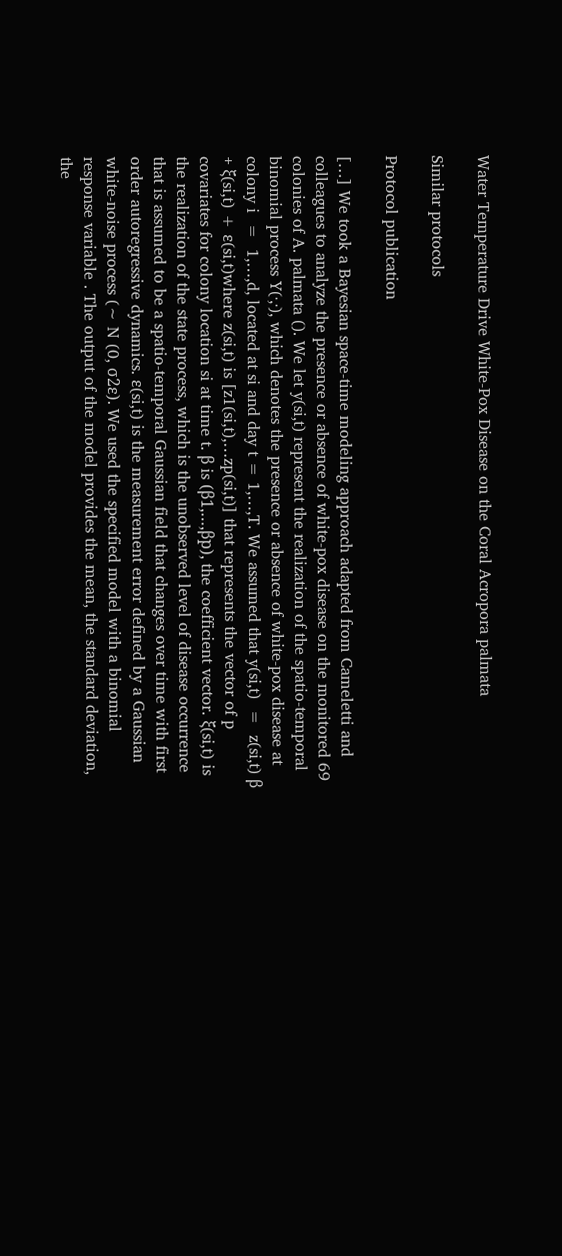Water Temperature Drive White-Pox Disease on the Coral Acropora palmata

Similar protocols

Protocol publication

[…] We took a Bayesian space-time modeling approach adapted from Cameletti and colleagues to analyze the presence or absence of white-pox disease on the monitored 69 colonies of A. palmata (). We let y(si,t) represent the realization of the spatio-temporal binomial process Y(·,·), which denotes the presence or absence of white-pox disease at colony i  =  1,…,d, located at si and day t = 1,…,T. We assumed that y(si,t)  =  z(si,t) β + ξ(si,t) + ε(si,t)where z(si,t) is [z1(si,t),…zp(si,t)] that represents the vector of p covariates for colony location si at time t. β is (β1,…,βp), the coefficient vector. ξ(si,t) is the realization of the state process, which is the unobserved level of disease occurrence that is assumed to be a spatio-temporal Gaussian field that changes over time with first order autoregressive dynamics. ε(si,t) is the measurement error defined by a Gaussian white-noise process (∼ N (0, σ2ε). We used the specified model with a binomial response variable . The output of the model provides the mean, the standard deviation, the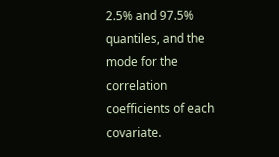2.5% and 97.5% quantiles, and the mode for the correlation coefficients of each covariate.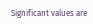Significant values are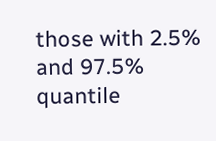those with 2.5% and 97.5% quantile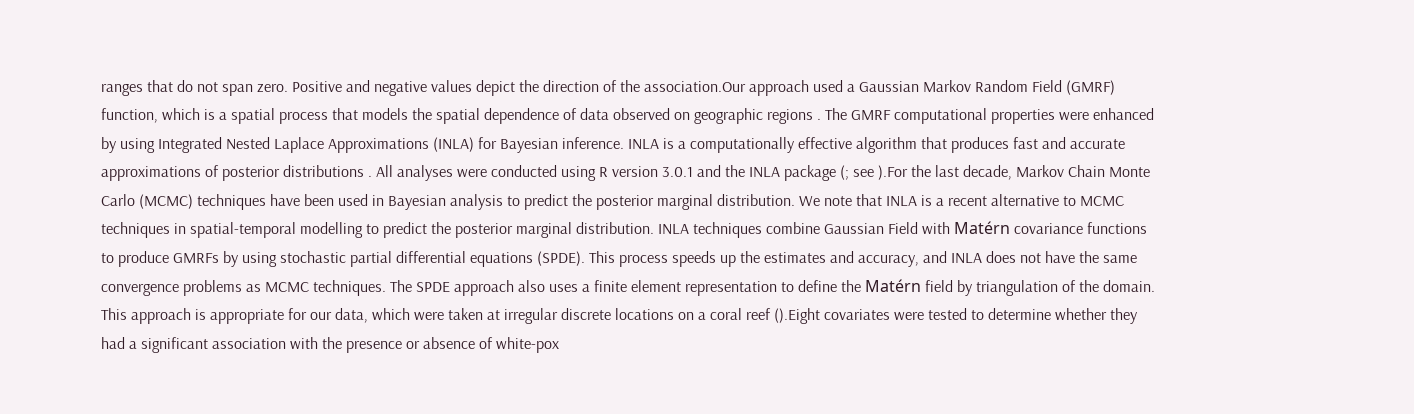ranges that do not span zero. Positive and negative values depict the direction of the association.Our approach used a Gaussian Markov Random Field (GMRF) function, which is a spatial process that models the spatial dependence of data observed on geographic regions . The GMRF computational properties were enhanced by using Integrated Nested Laplace Approximations (INLA) for Bayesian inference. INLA is a computationally effective algorithm that produces fast and accurate approximations of posterior distributions . All analyses were conducted using R version 3.0.1 and the INLA package (; see ).For the last decade, Markov Chain Monte Carlo (MCMC) techniques have been used in Bayesian analysis to predict the posterior marginal distribution. We note that INLA is a recent alternative to MCMC techniques in spatial-temporal modelling to predict the posterior marginal distribution. INLA techniques combine Gaussian Field with Matérn covariance functions to produce GMRFs by using stochastic partial differential equations (SPDE). This process speeds up the estimates and accuracy, and INLA does not have the same convergence problems as MCMC techniques. The SPDE approach also uses a finite element representation to define the Matérn field by triangulation of the domain. This approach is appropriate for our data, which were taken at irregular discrete locations on a coral reef ().Eight covariates were tested to determine whether they had a significant association with the presence or absence of white-pox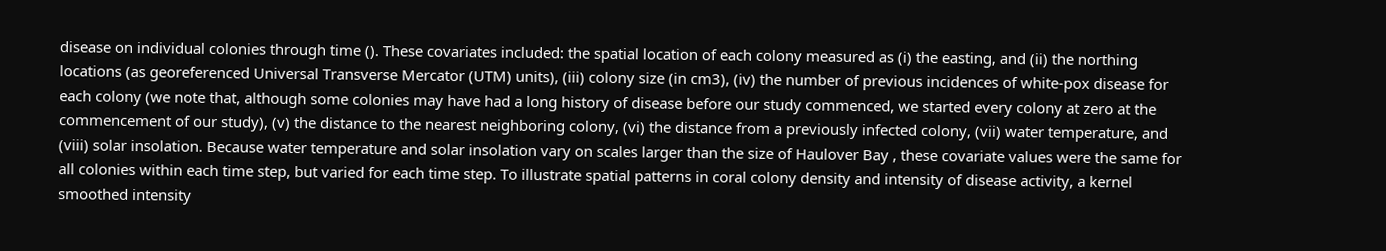disease on individual colonies through time (). These covariates included: the spatial location of each colony measured as (i) the easting, and (ii) the northing locations (as georeferenced Universal Transverse Mercator (UTM) units), (iii) colony size (in cm3), (iv) the number of previous incidences of white-pox disease for each colony (we note that, although some colonies may have had a long history of disease before our study commenced, we started every colony at zero at the commencement of our study), (v) the distance to the nearest neighboring colony, (vi) the distance from a previously infected colony, (vii) water temperature, and (viii) solar insolation. Because water temperature and solar insolation vary on scales larger than the size of Haulover Bay , these covariate values were the same for all colonies within each time step, but varied for each time step. To illustrate spatial patterns in coral colony density and intensity of disease activity, a kernel smoothed intensity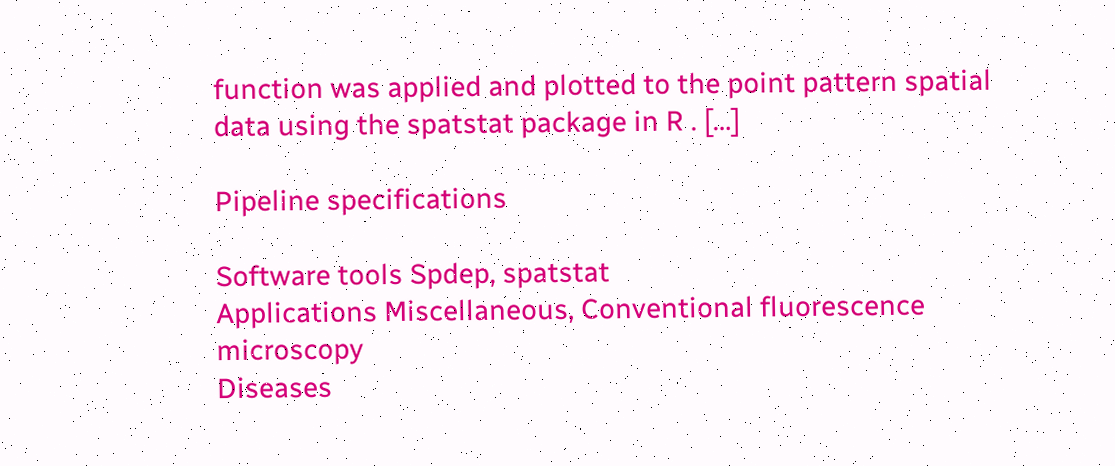function was applied and plotted to the point pattern spatial data using the spatstat package in R . […]

Pipeline specifications

Software tools Spdep, spatstat
Applications Miscellaneous, Conventional fluorescence microscopy
Diseases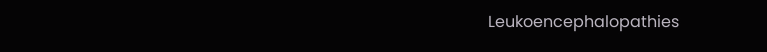Leukoencephalopathies